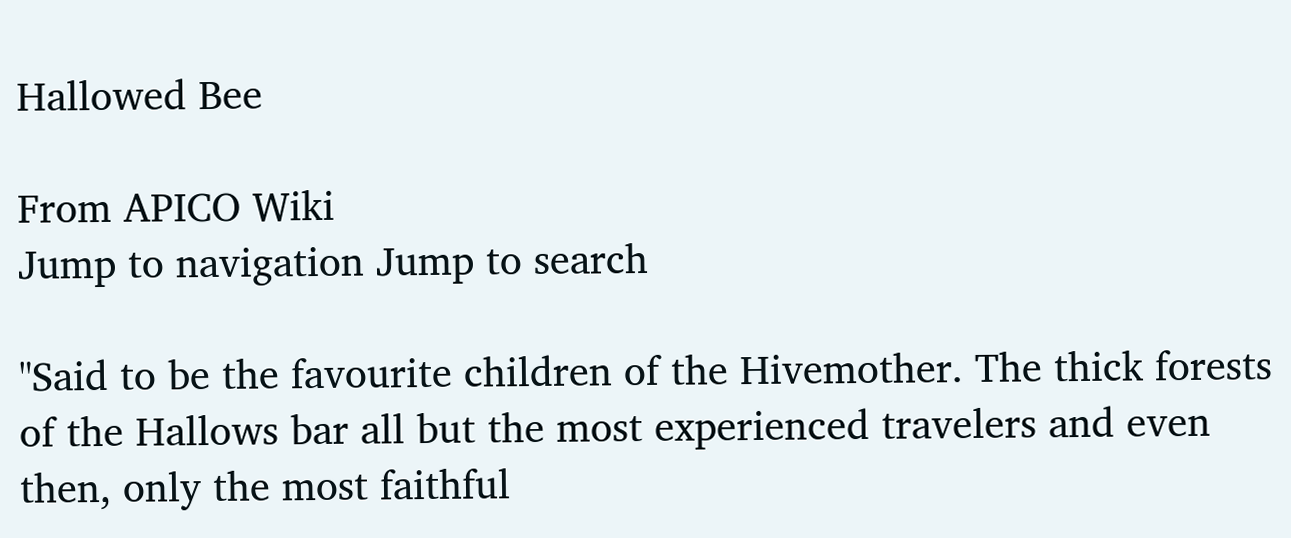Hallowed Bee

From APICO Wiki
Jump to navigation Jump to search

"Said to be the favourite children of the Hivemother. The thick forests of the Hallows bar all but the most experienced travelers and even then, only the most faithful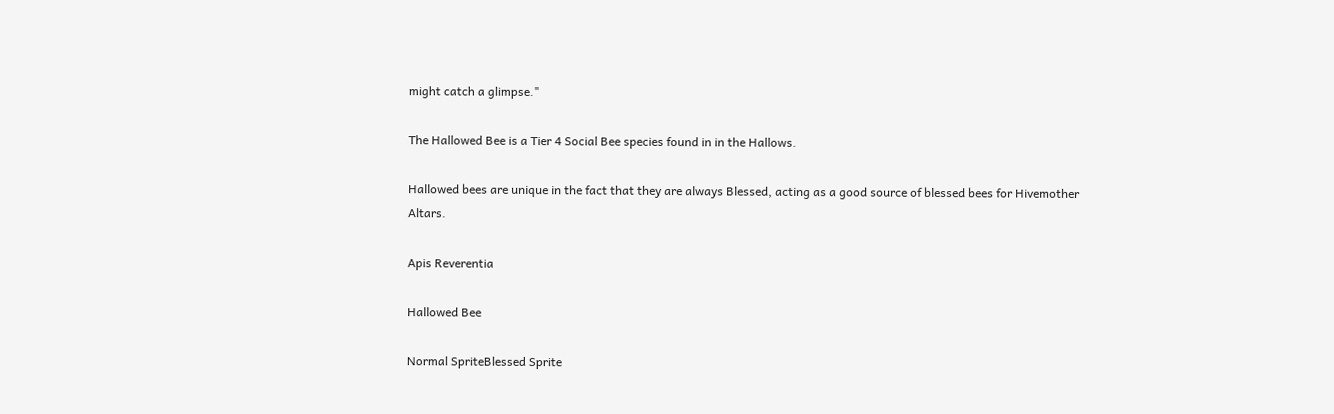might catch a glimpse."

The Hallowed Bee is a Tier 4 Social Bee species found in in the Hallows.

Hallowed bees are unique in the fact that they are always Blessed, acting as a good source of blessed bees for Hivemother Altars.

Apis Reverentia

Hallowed Bee

Normal SpriteBlessed Sprite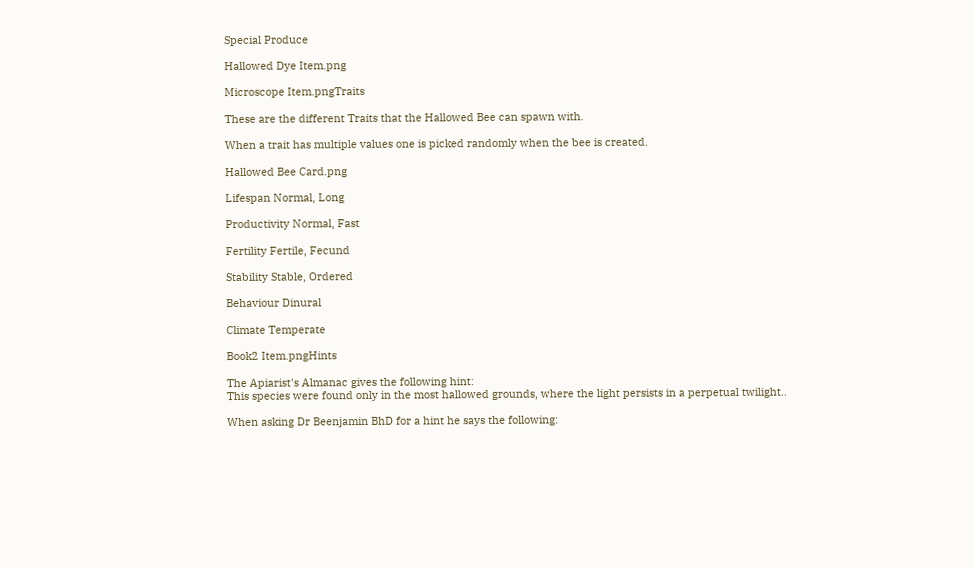Special Produce

Hallowed Dye Item.png

Microscope Item.pngTraits

These are the different Traits that the Hallowed Bee can spawn with.

When a trait has multiple values one is picked randomly when the bee is created.

Hallowed Bee Card.png

Lifespan Normal, Long

Productivity Normal, Fast

Fertility Fertile, Fecund

Stability Stable, Ordered

Behaviour Dinural

Climate Temperate

Book2 Item.pngHints

The Apiarist's Almanac gives the following hint:
This species were found only in the most hallowed grounds, where the light persists in a perpetual twilight..

When asking Dr Beenjamin BhD for a hint he says the following: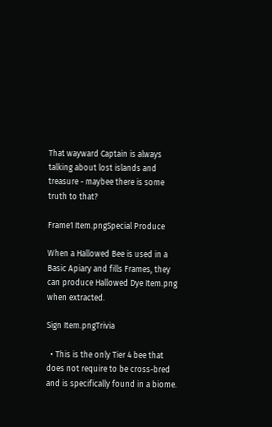That wayward Captain is always talking about lost islands and treasure - maybee there is some truth to that?

Frame1 Item.pngSpecial Produce

When a Hallowed Bee is used in a Basic Apiary and fills Frames, they can produce Hallowed Dye Item.png when extracted.

Sign Item.pngTrivia

  • This is the only Tier 4 bee that does not require to be cross-bred and is specifically found in a biome.